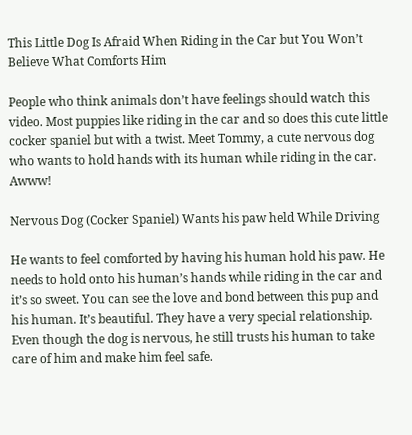This Little Dog Is Afraid When Riding in the Car but You Won’t Believe What Comforts Him

People who think animals don’t have feelings should watch this video. Most puppies like riding in the car and so does this cute little cocker spaniel but with a twist. Meet Tommy, a cute nervous dog who wants to hold hands with its human while riding in the car. Awww!

Nervous Dog (Cocker Spaniel) Wants his paw held While Driving

He wants to feel comforted by having his human hold his paw. He needs to hold onto his human’s hands while riding in the car and it’s so sweet. You can see the love and bond between this pup and his human. It’s beautiful. They have a very special relationship. Even though the dog is nervous, he still trusts his human to take care of him and make him feel safe.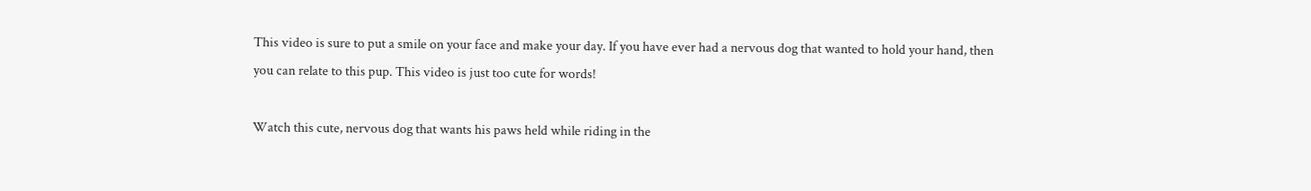This video is sure to put a smile on your face and make your day. If you have ever had a nervous dog that wanted to hold your hand, then you can relate to this pup. This video is just too cute for words!

Watch this cute, nervous dog that wants his paws held while riding in the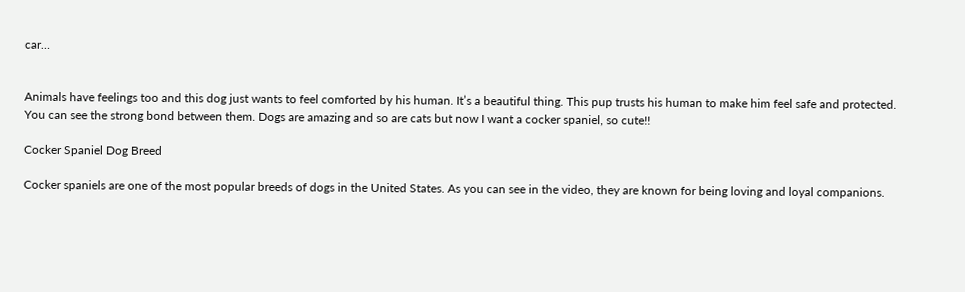car…


Animals have feelings too and this dog just wants to feel comforted by his human. It’s a beautiful thing. This pup trusts his human to make him feel safe and protected. You can see the strong bond between them. Dogs are amazing and so are cats but now I want a cocker spaniel, so cute!!

Cocker Spaniel Dog Breed

Cocker spaniels are one of the most popular breeds of dogs in the United States. As you can see in the video, they are known for being loving and loyal companions.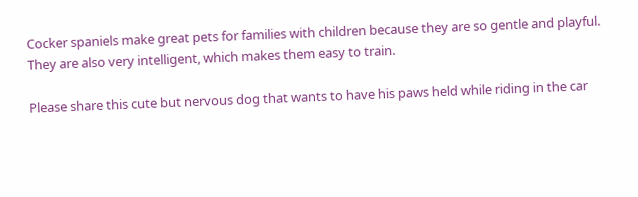Cocker spaniels make great pets for families with children because they are so gentle and playful. They are also very intelligent, which makes them easy to train.

Please share this cute but nervous dog that wants to have his paws held while riding in the car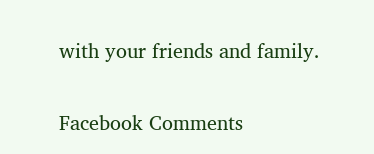with your friends and family.

Facebook Comments